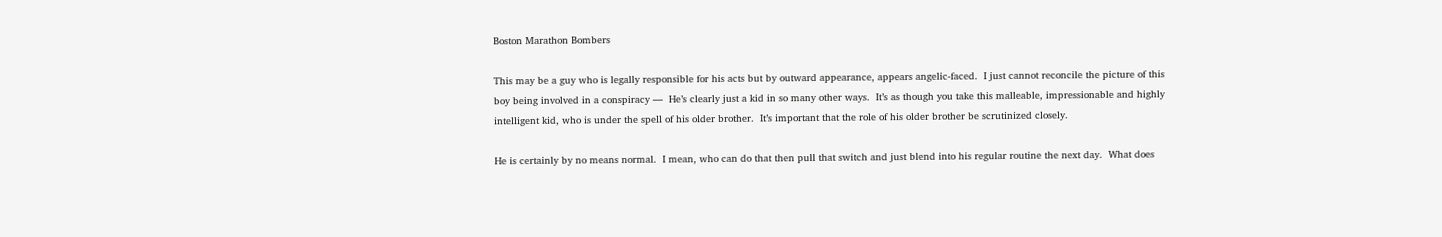Boston Marathon Bombers

This may be a guy who is legally responsible for his acts but by outward appearance, appears angelic-faced.  I just cannot reconcile the picture of this boy being involved in a conspiracy —  He’s clearly just a kid in so many other ways.  It’s as though you take this malleable, impressionable and highly intelligent kid, who is under the spell of his older brother.  It’s important that the role of his older brother be scrutinized closely.

He is certainly by no means normal.  I mean, who can do that then pull that switch and just blend into his regular routine the next day.  What does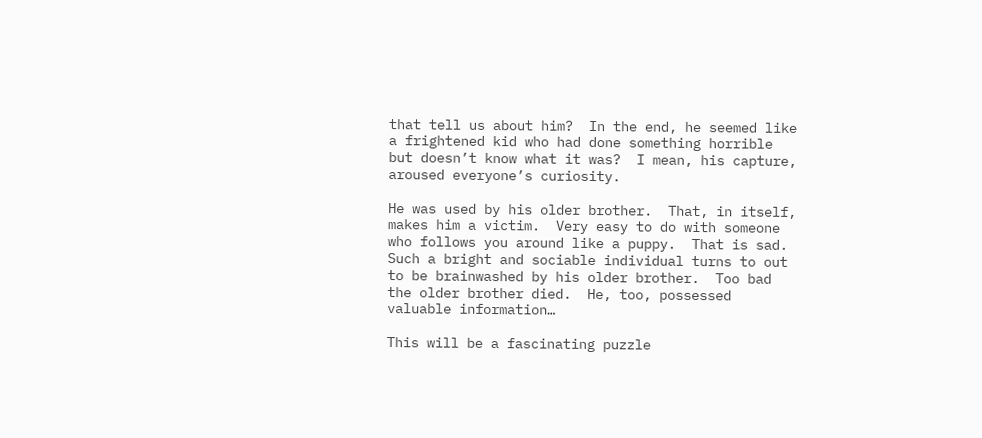that tell us about him?  In the end, he seemed like a frightened kid who had done something horrible but doesn’t know what it was?  I mean, his capture, aroused everyone’s curiosity.

He was used by his older brother.  That, in itself, makes him a victim.  Very easy to do with someone who follows you around like a puppy.  That is sad.  Such a bright and sociable individual turns to out to be brainwashed by his older brother.  Too bad the older brother died.  He, too, possessed valuable information…

This will be a fascinating puzzle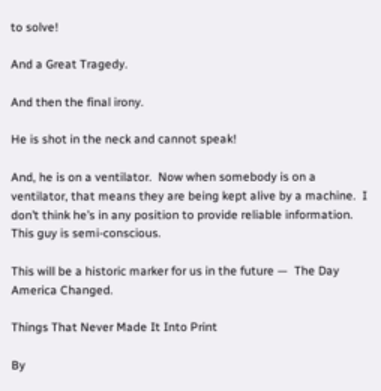to solve!

And a Great Tragedy.

And then the final irony.

He is shot in the neck and cannot speak!

And, he is on a ventilator.  Now when somebody is on a ventilator, that means they are being kept alive by a machine.  I don’t think he’s in any position to provide reliable information.  This guy is semi-conscious.

This will be a historic marker for us in the future —  The Day America Changed.

Things That Never Made It Into Print

By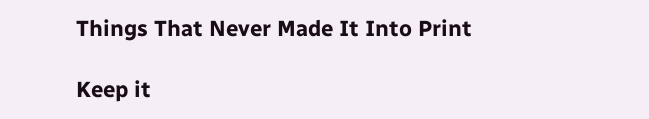Things That Never Made It Into Print

Keep it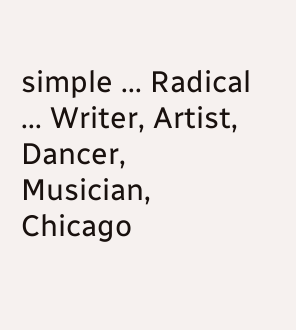simple ... Radical ... Writer, Artist, Dancer, Musician, Chicago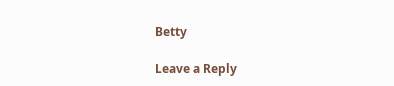Betty

Leave a Reply